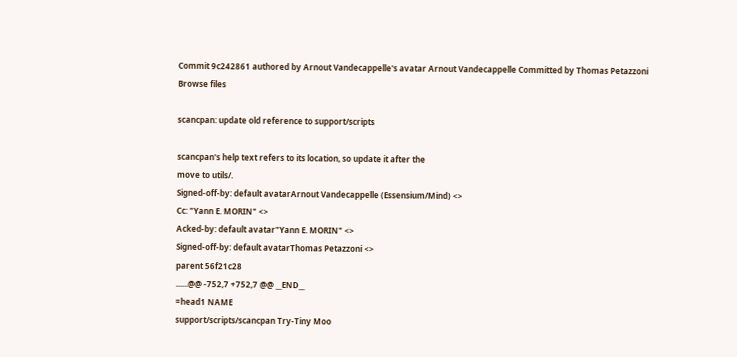Commit 9c242861 authored by Arnout Vandecappelle's avatar Arnout Vandecappelle Committed by Thomas Petazzoni
Browse files

scancpan: update old reference to support/scripts

scancpan's help text refers to its location, so update it after the
move to utils/.
Signed-off-by: default avatarArnout Vandecappelle (Essensium/Mind) <>
Cc: "Yann E. MORIN" <>
Acked-by: default avatar"Yann E. MORIN" <>
Signed-off-by: default avatarThomas Petazzoni <>
parent 56f21c28
......@@ -752,7 +752,7 @@ __END__
=head1 NAME
support/scripts/scancpan Try-Tiny Moo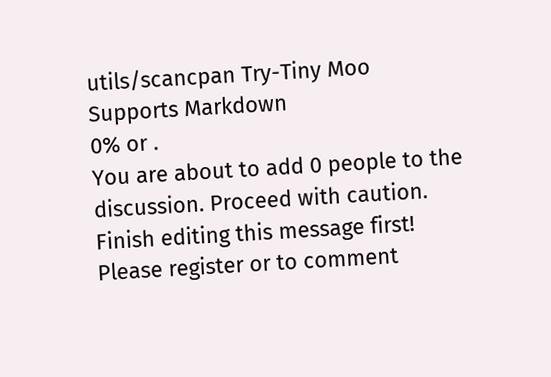utils/scancpan Try-Tiny Moo
Supports Markdown
0% or .
You are about to add 0 people to the discussion. Proceed with caution.
Finish editing this message first!
Please register or to comment